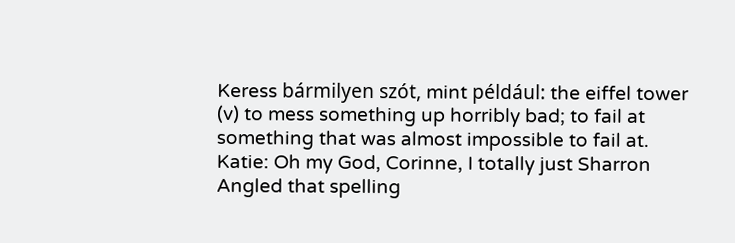Keress bármilyen szót, mint például: the eiffel tower
(v) to mess something up horribly bad; to fail at something that was almost impossible to fail at.
Katie: Oh my God, Corinne, I totally just Sharron Angled that spelling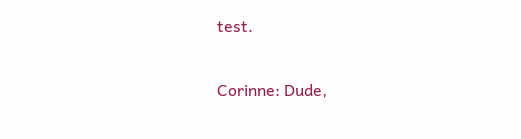test.

Corinne: Dude,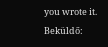you wrote it.
Beküldő: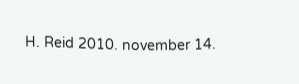H. Reid 2010. november 14.